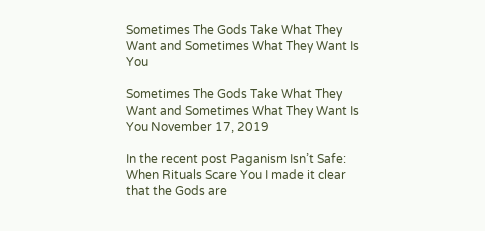Sometimes The Gods Take What They Want and Sometimes What They Want Is You

Sometimes The Gods Take What They Want and Sometimes What They Want Is You November 17, 2019

In the recent post Paganism Isn’t Safe: When Rituals Scare You I made it clear that the Gods are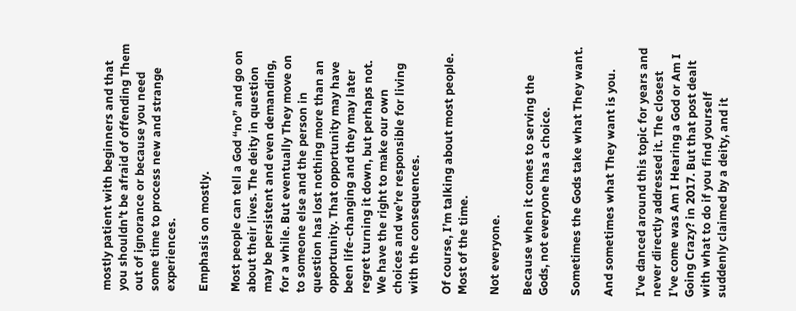mostly patient with beginners and that you shouldn’t be afraid of offending Them out of ignorance or because you need some time to process new and strange experiences.

Emphasis on mostly.

Most people can tell a God “no” and go on about their lives. The deity in question may be persistent and even demanding, for a while. But eventually They move on to someone else and the person in question has lost nothing more than an opportunity. That opportunity may have been life-changing and they may later regret turning it down, but perhaps not. We have the right to make our own choices and we’re responsible for living with the consequences.

Of course, I’m talking about most people. Most of the time.

Not everyone.

Because when it comes to serving the Gods, not everyone has a choice.

Sometimes the Gods take what They want.

And sometimes what They want is you.

I’ve danced around this topic for years and never directly addressed it. The closest I’ve come was Am I Hearing a God or Am I Going Crazy? in 2017. But that post dealt with what to do if you find yourself suddenly claimed by a deity, and it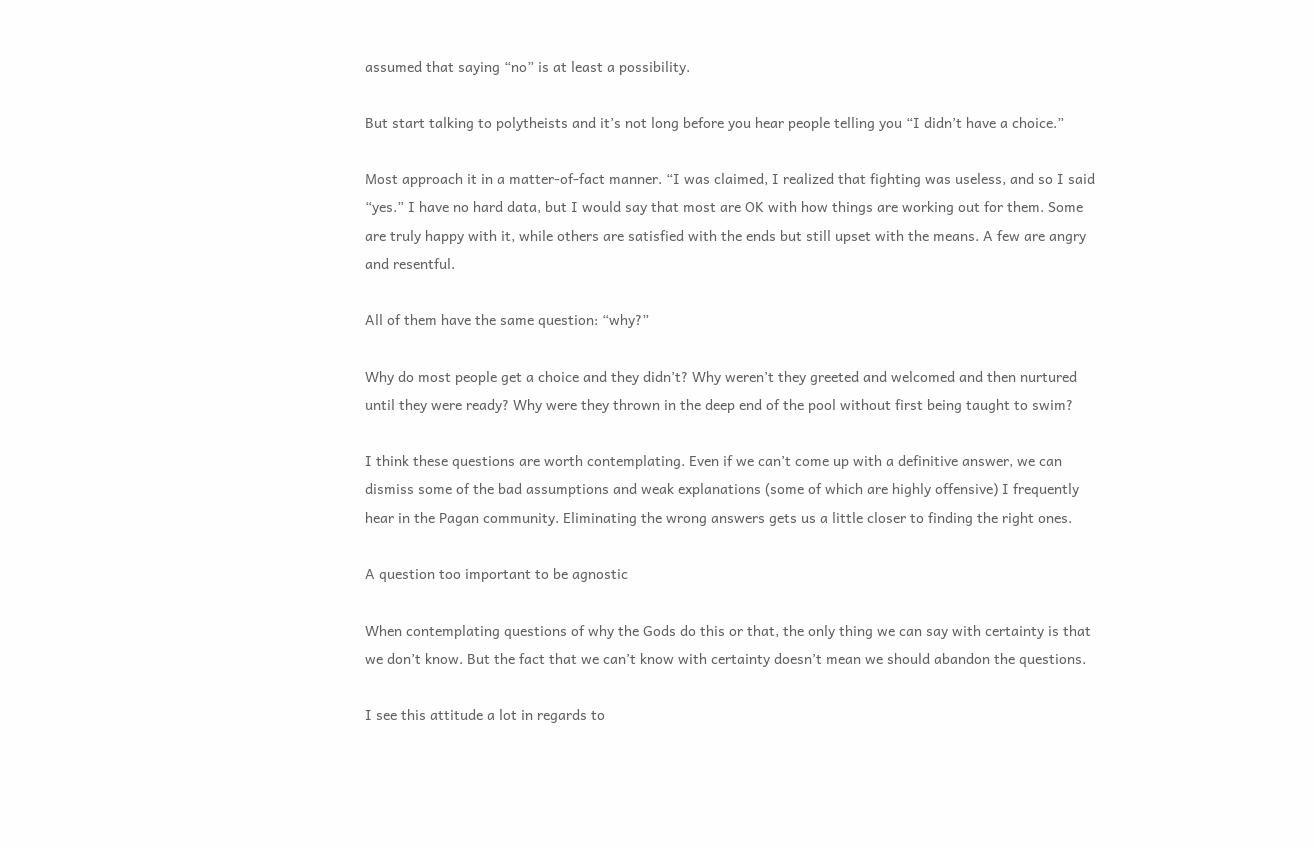assumed that saying “no” is at least a possibility.

But start talking to polytheists and it’s not long before you hear people telling you “I didn’t have a choice.”

Most approach it in a matter-of-fact manner. “I was claimed, I realized that fighting was useless, and so I said “yes.” I have no hard data, but I would say that most are OK with how things are working out for them. Some are truly happy with it, while others are satisfied with the ends but still upset with the means. A few are angry and resentful.

All of them have the same question: “why?”

Why do most people get a choice and they didn’t? Why weren’t they greeted and welcomed and then nurtured until they were ready? Why were they thrown in the deep end of the pool without first being taught to swim?

I think these questions are worth contemplating. Even if we can’t come up with a definitive answer, we can dismiss some of the bad assumptions and weak explanations (some of which are highly offensive) I frequently hear in the Pagan community. Eliminating the wrong answers gets us a little closer to finding the right ones.

A question too important to be agnostic

When contemplating questions of why the Gods do this or that, the only thing we can say with certainty is that we don’t know. But the fact that we can’t know with certainty doesn’t mean we should abandon the questions.

I see this attitude a lot in regards to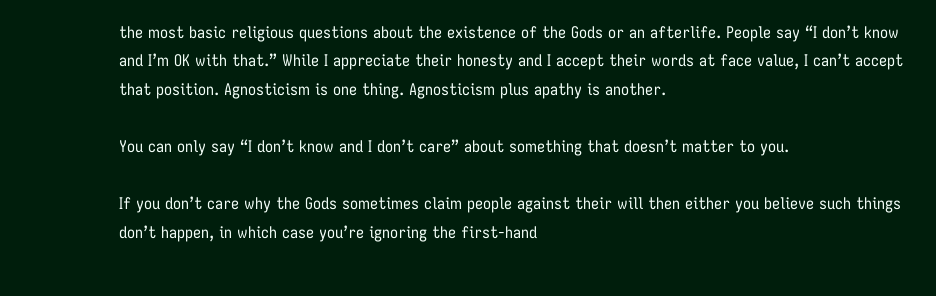the most basic religious questions about the existence of the Gods or an afterlife. People say “I don’t know and I’m OK with that.” While I appreciate their honesty and I accept their words at face value, I can’t accept that position. Agnosticism is one thing. Agnosticism plus apathy is another.

You can only say “I don’t know and I don’t care” about something that doesn’t matter to you.

If you don’t care why the Gods sometimes claim people against their will then either you believe such things don’t happen, in which case you’re ignoring the first-hand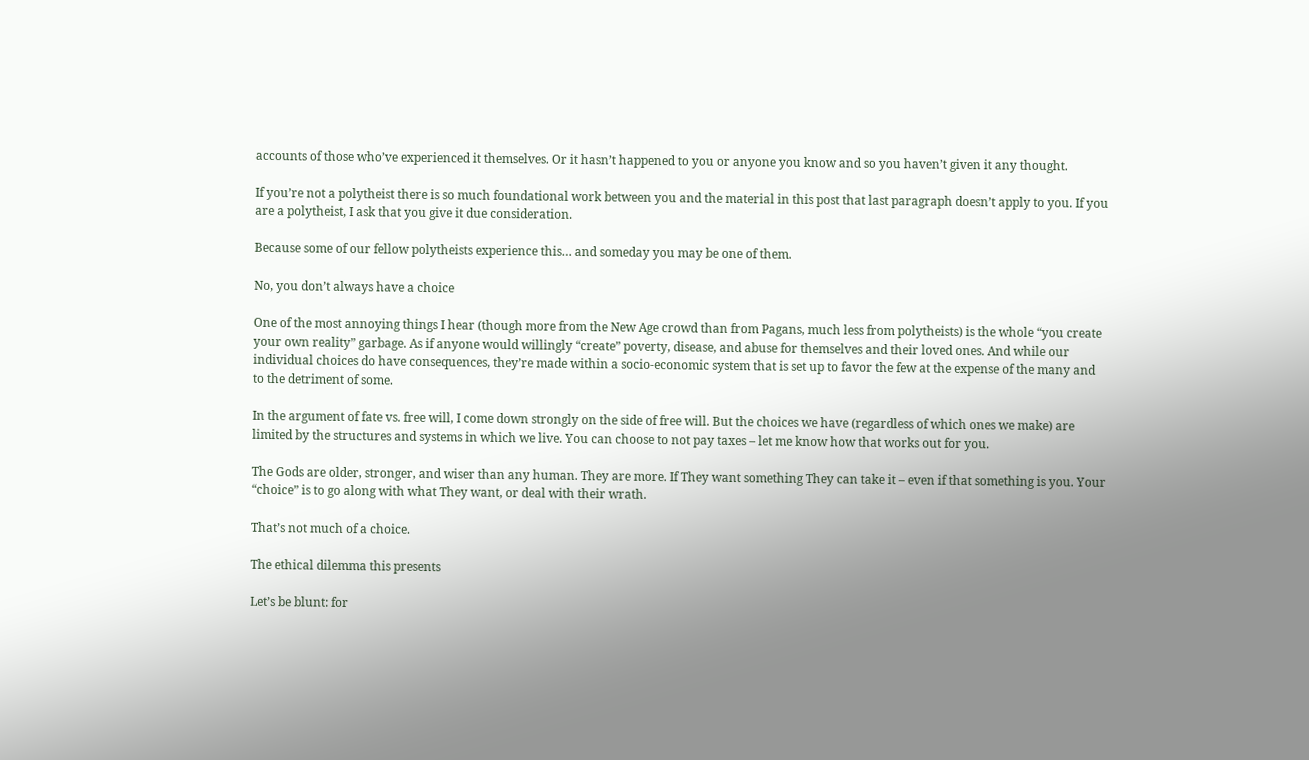accounts of those who’ve experienced it themselves. Or it hasn’t happened to you or anyone you know and so you haven’t given it any thought.

If you’re not a polytheist there is so much foundational work between you and the material in this post that last paragraph doesn’t apply to you. If you are a polytheist, I ask that you give it due consideration.

Because some of our fellow polytheists experience this… and someday you may be one of them.

No, you don’t always have a choice

One of the most annoying things I hear (though more from the New Age crowd than from Pagans, much less from polytheists) is the whole “you create your own reality” garbage. As if anyone would willingly “create” poverty, disease, and abuse for themselves and their loved ones. And while our individual choices do have consequences, they’re made within a socio-economic system that is set up to favor the few at the expense of the many and to the detriment of some.

In the argument of fate vs. free will, I come down strongly on the side of free will. But the choices we have (regardless of which ones we make) are limited by the structures and systems in which we live. You can choose to not pay taxes – let me know how that works out for you.

The Gods are older, stronger, and wiser than any human. They are more. If They want something They can take it – even if that something is you. Your “choice” is to go along with what They want, or deal with their wrath.

That’s not much of a choice.

The ethical dilemma this presents

Let’s be blunt: for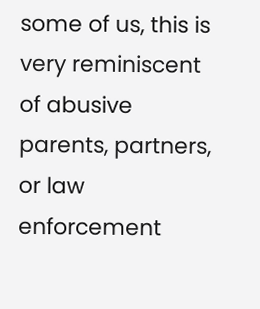some of us, this is very reminiscent of abusive parents, partners, or law enforcement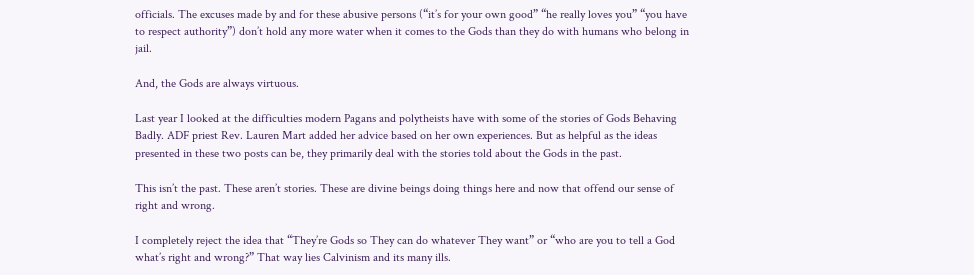officials. The excuses made by and for these abusive persons (“it’s for your own good” “he really loves you” “you have to respect authority”) don’t hold any more water when it comes to the Gods than they do with humans who belong in jail.

And, the Gods are always virtuous.

Last year I looked at the difficulties modern Pagans and polytheists have with some of the stories of Gods Behaving Badly. ADF priest Rev. Lauren Mart added her advice based on her own experiences. But as helpful as the ideas presented in these two posts can be, they primarily deal with the stories told about the Gods in the past.

This isn’t the past. These aren’t stories. These are divine beings doing things here and now that offend our sense of right and wrong.

I completely reject the idea that “They’re Gods so They can do whatever They want” or “who are you to tell a God what’s right and wrong?” That way lies Calvinism and its many ills.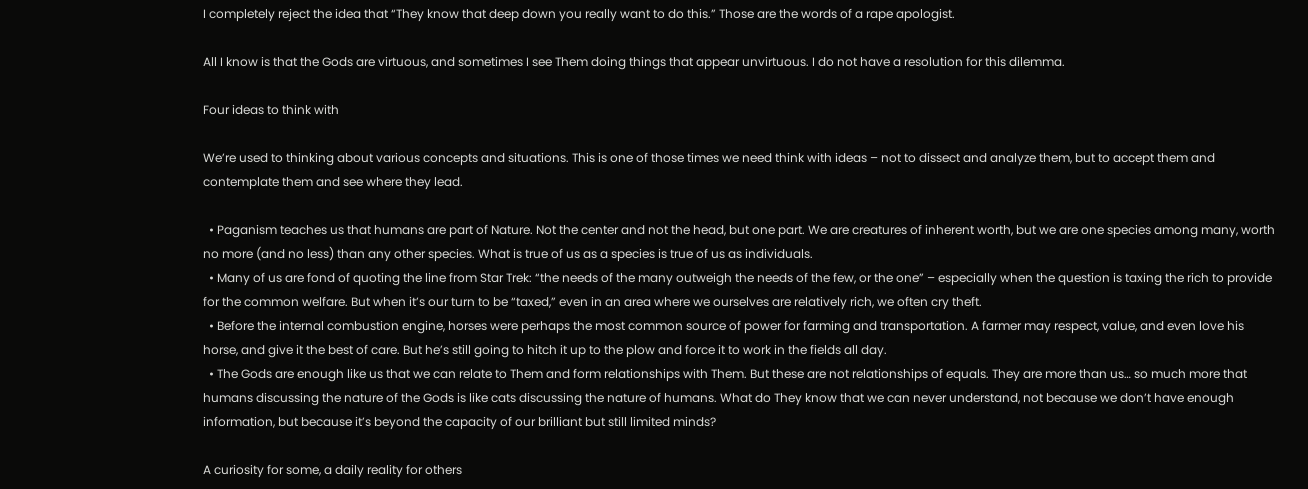I completely reject the idea that “They know that deep down you really want to do this.” Those are the words of a rape apologist.

All I know is that the Gods are virtuous, and sometimes I see Them doing things that appear unvirtuous. I do not have a resolution for this dilemma.

Four ideas to think with

We’re used to thinking about various concepts and situations. This is one of those times we need think with ideas – not to dissect and analyze them, but to accept them and contemplate them and see where they lead.

  • Paganism teaches us that humans are part of Nature. Not the center and not the head, but one part. We are creatures of inherent worth, but we are one species among many, worth no more (and no less) than any other species. What is true of us as a species is true of us as individuals.
  • Many of us are fond of quoting the line from Star Trek: “the needs of the many outweigh the needs of the few, or the one” – especially when the question is taxing the rich to provide for the common welfare. But when it’s our turn to be “taxed,” even in an area where we ourselves are relatively rich, we often cry theft.
  • Before the internal combustion engine, horses were perhaps the most common source of power for farming and transportation. A farmer may respect, value, and even love his horse, and give it the best of care. But he’s still going to hitch it up to the plow and force it to work in the fields all day.
  • The Gods are enough like us that we can relate to Them and form relationships with Them. But these are not relationships of equals. They are more than us… so much more that humans discussing the nature of the Gods is like cats discussing the nature of humans. What do They know that we can never understand, not because we don’t have enough information, but because it’s beyond the capacity of our brilliant but still limited minds?

A curiosity for some, a daily reality for others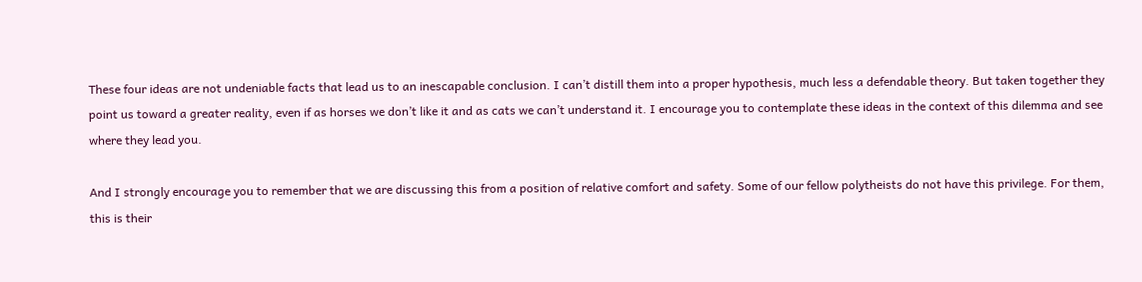These four ideas are not undeniable facts that lead us to an inescapable conclusion. I can’t distill them into a proper hypothesis, much less a defendable theory. But taken together they point us toward a greater reality, even if as horses we don’t like it and as cats we can’t understand it. I encourage you to contemplate these ideas in the context of this dilemma and see where they lead you.

And I strongly encourage you to remember that we are discussing this from a position of relative comfort and safety. Some of our fellow polytheists do not have this privilege. For them, this is their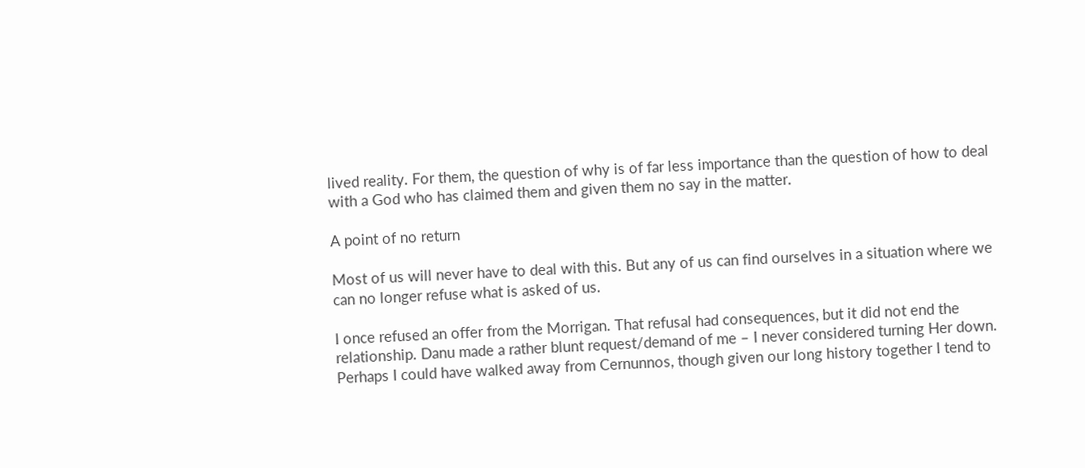lived reality. For them, the question of why is of far less importance than the question of how to deal with a God who has claimed them and given them no say in the matter.

A point of no return

Most of us will never have to deal with this. But any of us can find ourselves in a situation where we can no longer refuse what is asked of us.

I once refused an offer from the Morrigan. That refusal had consequences, but it did not end the relationship. Danu made a rather blunt request/demand of me – I never considered turning Her down. Perhaps I could have walked away from Cernunnos, though given our long history together I tend to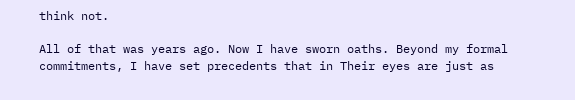think not.

All of that was years ago. Now I have sworn oaths. Beyond my formal commitments, I have set precedents that in Their eyes are just as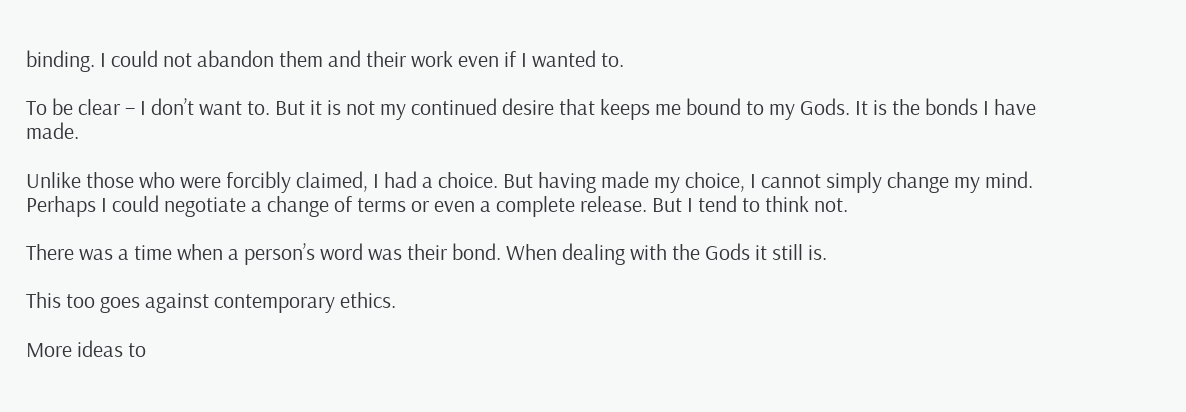binding. I could not abandon them and their work even if I wanted to.

To be clear – I don’t want to. But it is not my continued desire that keeps me bound to my Gods. It is the bonds I have made.

Unlike those who were forcibly claimed, I had a choice. But having made my choice, I cannot simply change my mind. Perhaps I could negotiate a change of terms or even a complete release. But I tend to think not.

There was a time when a person’s word was their bond. When dealing with the Gods it still is.

This too goes against contemporary ethics.

More ideas to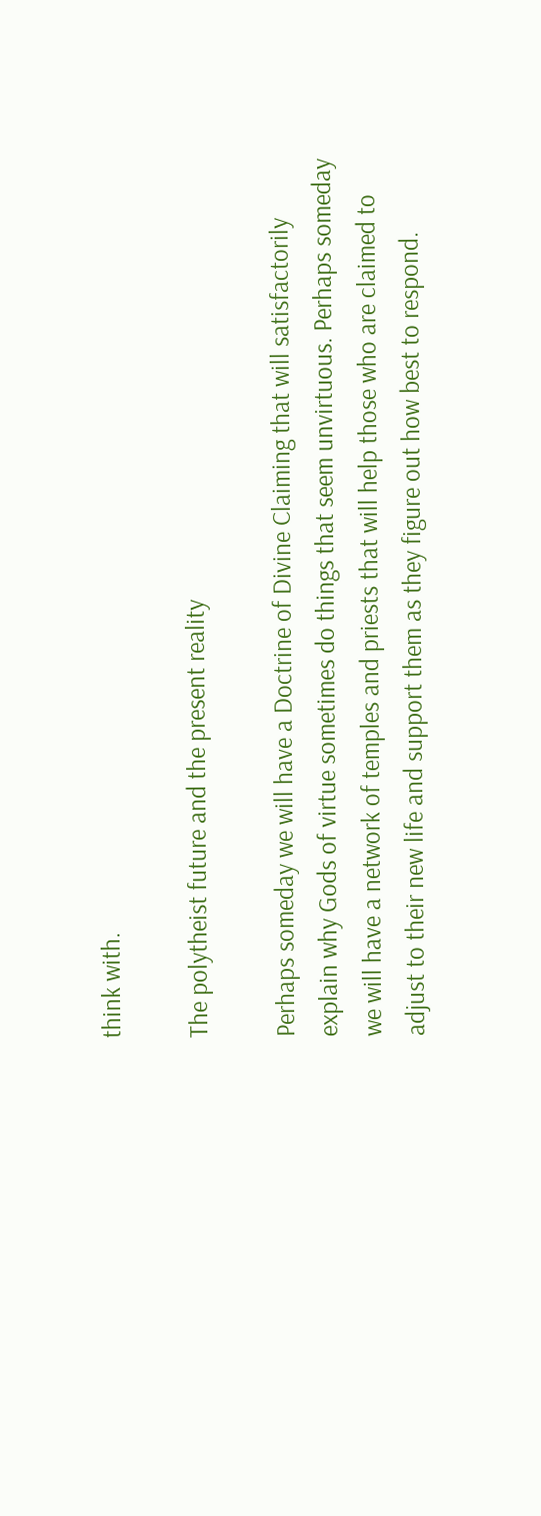think with.

The polytheist future and the present reality

Perhaps someday we will have a Doctrine of Divine Claiming that will satisfactorily explain why Gods of virtue sometimes do things that seem unvirtuous. Perhaps someday we will have a network of temples and priests that will help those who are claimed to adjust to their new life and support them as they figure out how best to respond.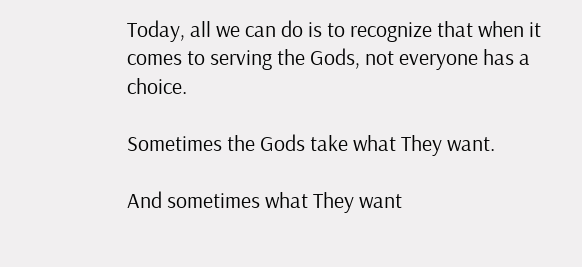Today, all we can do is to recognize that when it comes to serving the Gods, not everyone has a choice.

Sometimes the Gods take what They want.

And sometimes what They want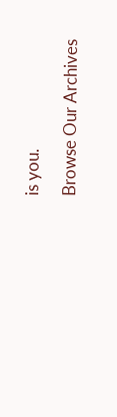is you.

Browse Our Archives